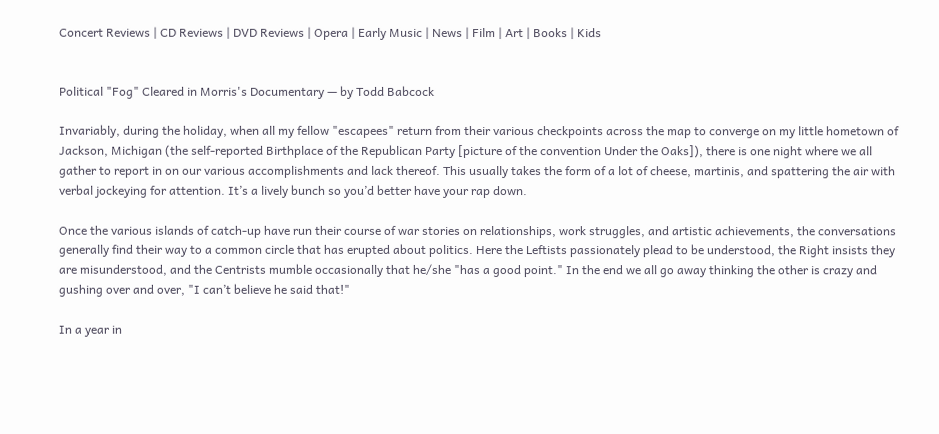Concert Reviews | CD Reviews | DVD Reviews | Opera | Early Music | News | Film | Art | Books | Kids


Political "Fog" Cleared in Morris's Documentary — by Todd Babcock

Invariably, during the holiday, when all my fellow "escapees" return from their various checkpoints across the map to converge on my little hometown of Jackson, Michigan (the self-reported Birthplace of the Republican Party [picture of the convention Under the Oaks]), there is one night where we all gather to report in on our various accomplishments and lack thereof. This usually takes the form of a lot of cheese, martinis, and spattering the air with verbal jockeying for attention. It’s a lively bunch so you’d better have your rap down.

Once the various islands of catch-up have run their course of war stories on relationships, work struggles, and artistic achievements, the conversations generally find their way to a common circle that has erupted about politics. Here the Leftists passionately plead to be understood, the Right insists they are misunderstood, and the Centrists mumble occasionally that he/she "has a good point." In the end we all go away thinking the other is crazy and gushing over and over, "I can’t believe he said that!"

In a year in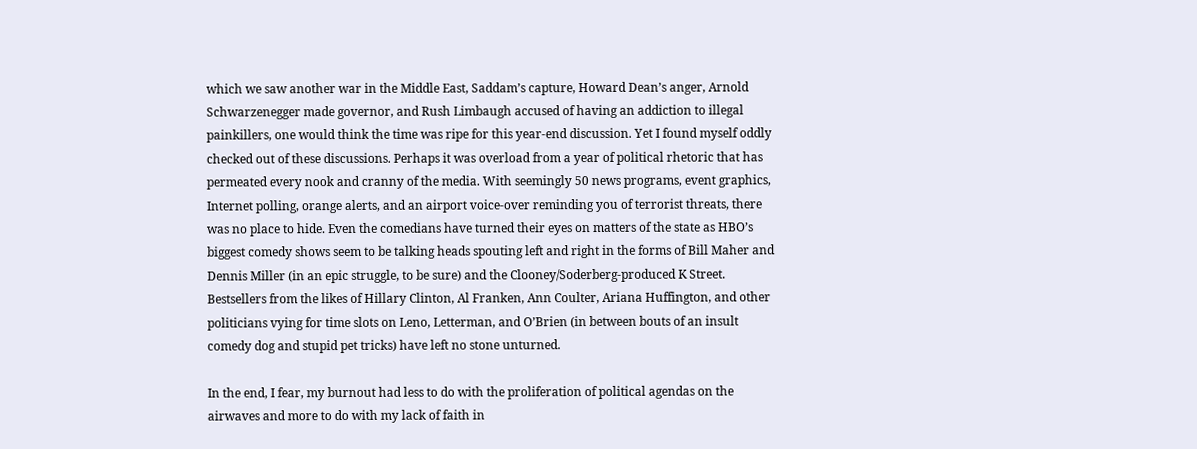which we saw another war in the Middle East, Saddam’s capture, Howard Dean’s anger, Arnold Schwarzenegger made governor, and Rush Limbaugh accused of having an addiction to illegal painkillers, one would think the time was ripe for this year-end discussion. Yet I found myself oddly checked out of these discussions. Perhaps it was overload from a year of political rhetoric that has permeated every nook and cranny of the media. With seemingly 50 news programs, event graphics, Internet polling, orange alerts, and an airport voice-over reminding you of terrorist threats, there was no place to hide. Even the comedians have turned their eyes on matters of the state as HBO’s biggest comedy shows seem to be talking heads spouting left and right in the forms of Bill Maher and Dennis Miller (in an epic struggle, to be sure) and the Clooney/Soderberg-produced K Street. Bestsellers from the likes of Hillary Clinton, Al Franken, Ann Coulter, Ariana Huffington, and other politicians vying for time slots on Leno, Letterman, and O’Brien (in between bouts of an insult comedy dog and stupid pet tricks) have left no stone unturned.

In the end, I fear, my burnout had less to do with the proliferation of political agendas on the airwaves and more to do with my lack of faith in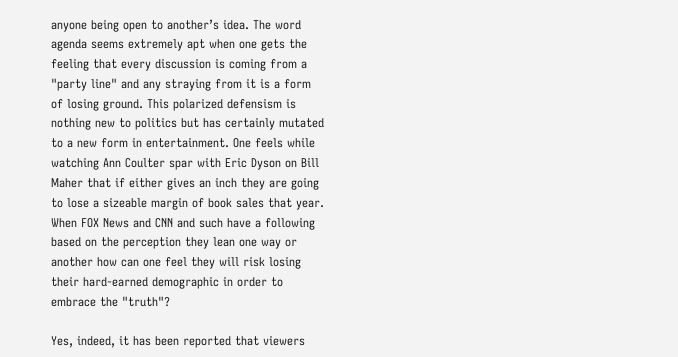anyone being open to another’s idea. The word agenda seems extremely apt when one gets the feeling that every discussion is coming from a "party line" and any straying from it is a form of losing ground. This polarized defensism is nothing new to politics but has certainly mutated to a new form in entertainment. One feels while watching Ann Coulter spar with Eric Dyson on Bill Maher that if either gives an inch they are going to lose a sizeable margin of book sales that year. When FOX News and CNN and such have a following based on the perception they lean one way or another how can one feel they will risk losing their hard-earned demographic in order to embrace the "truth"?

Yes, indeed, it has been reported that viewers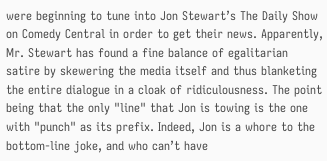were beginning to tune into Jon Stewart’s The Daily Show on Comedy Central in order to get their news. Apparently, Mr. Stewart has found a fine balance of egalitarian satire by skewering the media itself and thus blanketing the entire dialogue in a cloak of ridiculousness. The point being that the only "line" that Jon is towing is the one with "punch" as its prefix. Indeed, Jon is a whore to the bottom-line joke, and who can’t have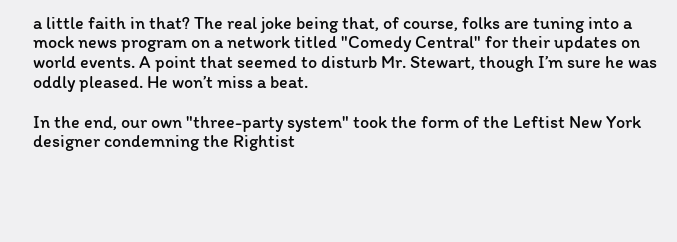a little faith in that? The real joke being that, of course, folks are tuning into a mock news program on a network titled "Comedy Central" for their updates on world events. A point that seemed to disturb Mr. Stewart, though I’m sure he was oddly pleased. He won’t miss a beat.

In the end, our own "three-party system" took the form of the Leftist New York designer condemning the Rightist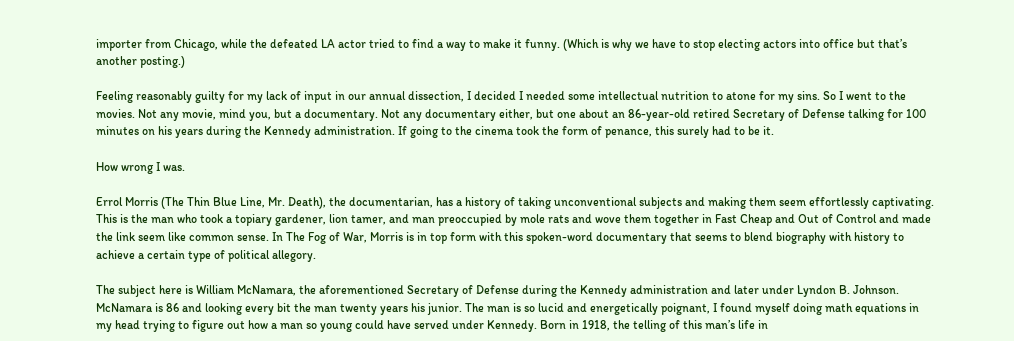importer from Chicago, while the defeated LA actor tried to find a way to make it funny. (Which is why we have to stop electing actors into office but that’s another posting.)

Feeling reasonably guilty for my lack of input in our annual dissection, I decided I needed some intellectual nutrition to atone for my sins. So I went to the movies. Not any movie, mind you, but a documentary. Not any documentary either, but one about an 86-year-old retired Secretary of Defense talking for 100 minutes on his years during the Kennedy administration. If going to the cinema took the form of penance, this surely had to be it.

How wrong I was.

Errol Morris (The Thin Blue Line, Mr. Death), the documentarian, has a history of taking unconventional subjects and making them seem effortlessly captivating. This is the man who took a topiary gardener, lion tamer, and man preoccupied by mole rats and wove them together in Fast Cheap and Out of Control and made the link seem like common sense. In The Fog of War, Morris is in top form with this spoken-word documentary that seems to blend biography with history to achieve a certain type of political allegory.

The subject here is William McNamara, the aforementioned Secretary of Defense during the Kennedy administration and later under Lyndon B. Johnson. McNamara is 86 and looking every bit the man twenty years his junior. The man is so lucid and energetically poignant, I found myself doing math equations in my head trying to figure out how a man so young could have served under Kennedy. Born in 1918, the telling of this man’s life in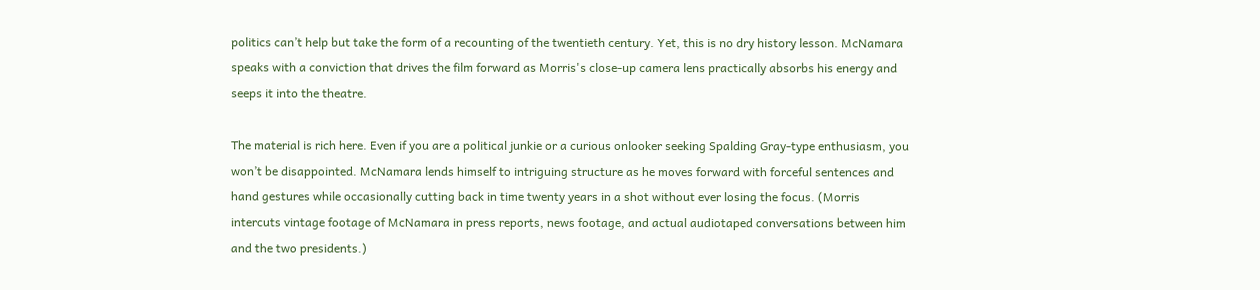politics can’t help but take the form of a recounting of the twentieth century. Yet, this is no dry history lesson. McNamara speaks with a conviction that drives the film forward as Morris's close-up camera lens practically absorbs his energy and seeps it into the theatre.

The material is rich here. Even if you are a political junkie or a curious onlooker seeking Spalding Gray-type enthusiasm, you won’t be disappointed. McNamara lends himself to intriguing structure as he moves forward with forceful sentences and hand gestures while occasionally cutting back in time twenty years in a shot without ever losing the focus. (Morris intercuts vintage footage of McNamara in press reports, news footage, and actual audiotaped conversations between him and the two presidents.)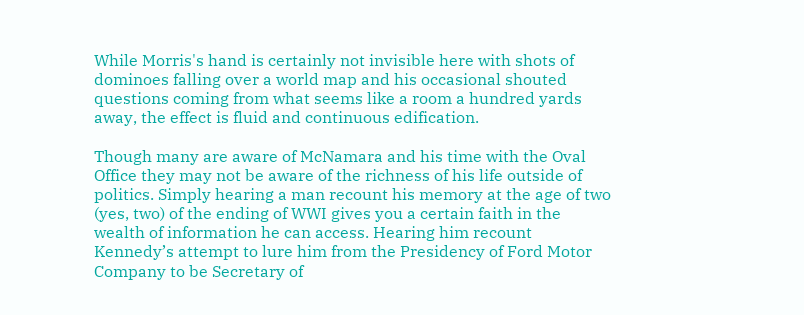While Morris's hand is certainly not invisible here with shots of dominoes falling over a world map and his occasional shouted questions coming from what seems like a room a hundred yards away, the effect is fluid and continuous edification.

Though many are aware of McNamara and his time with the Oval Office they may not be aware of the richness of his life outside of politics. Simply hearing a man recount his memory at the age of two (yes, two) of the ending of WWI gives you a certain faith in the wealth of information he can access. Hearing him recount Kennedy’s attempt to lure him from the Presidency of Ford Motor Company to be Secretary of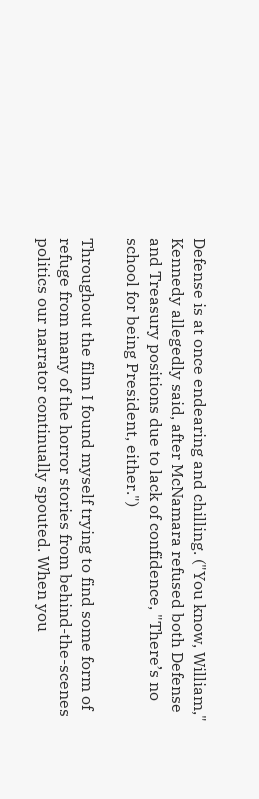Defense is at once endearing and chilling. ("You know, William," Kennedy allegedly said, after McNamara refused both Defense and Treasury positions due to lack of confidence, "There’s no school for being President, either.")

Throughout the film I found myself trying to find some form of refuge from many of the horror stories from behind-the-scenes politics our narrator continually spouted. When you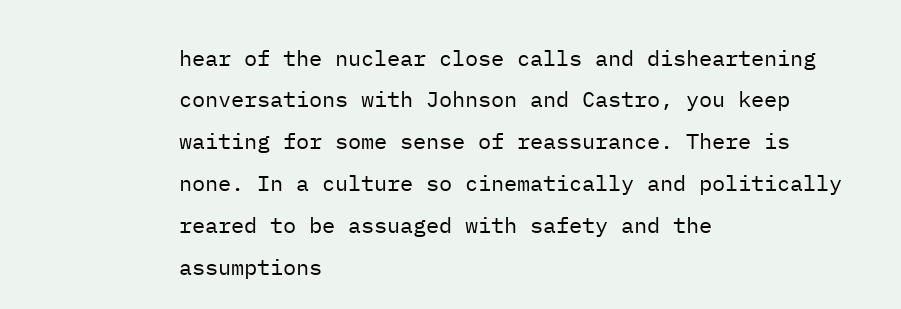hear of the nuclear close calls and disheartening conversations with Johnson and Castro, you keep waiting for some sense of reassurance. There is none. In a culture so cinematically and politically reared to be assuaged with safety and the assumptions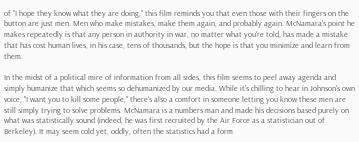of "I hope they know what they are doing," this film reminds you that even those with their fingers on the button are just men. Men who make mistakes, make them again, and probably again. McNamara's point he makes repeatedly is that any person in authority in war, no matter what you're told, has made a mistake that has cost human lives, in his case, tens of thousands, but the hope is that you minimize and learn from them.

In the midst of a political mire of information from all sides, this film seems to peel away agenda and simply humanize that which seems so dehumanized by our media. While it's chilling to hear in Johnson's own voice, "I want you to kill some people," there's also a comfort in someone letting you know these men are still simply trying to solve problems. McNamara is a numbers man and made his decisions based purely on what was statistically sound (indeed, he was first recruited by the Air Force as a statistician out of Berkeley). It may seem cold yet, oddly, often the statistics had a form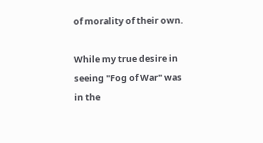of morality of their own.

While my true desire in seeing "Fog of War" was in the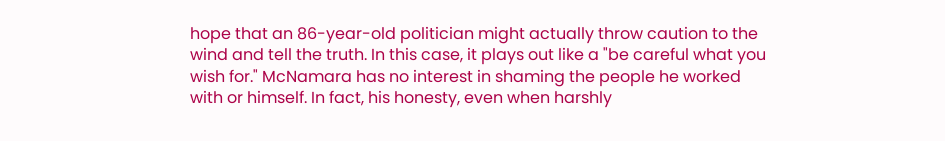hope that an 86-year-old politician might actually throw caution to the wind and tell the truth. In this case, it plays out like a "be careful what you wish for." McNamara has no interest in shaming the people he worked with or himself. In fact, his honesty, even when harshly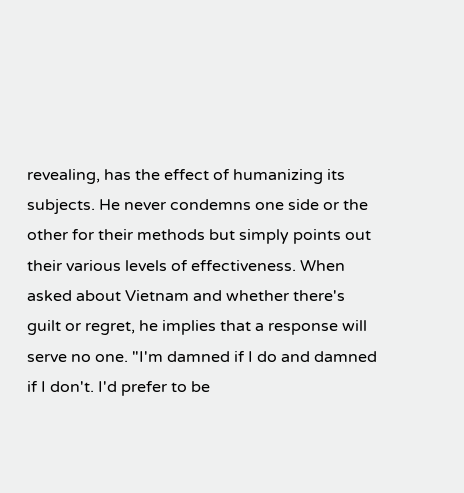revealing, has the effect of humanizing its subjects. He never condemns one side or the other for their methods but simply points out their various levels of effectiveness. When asked about Vietnam and whether there's guilt or regret, he implies that a response will serve no one. "I'm damned if I do and damned if I don't. I'd prefer to be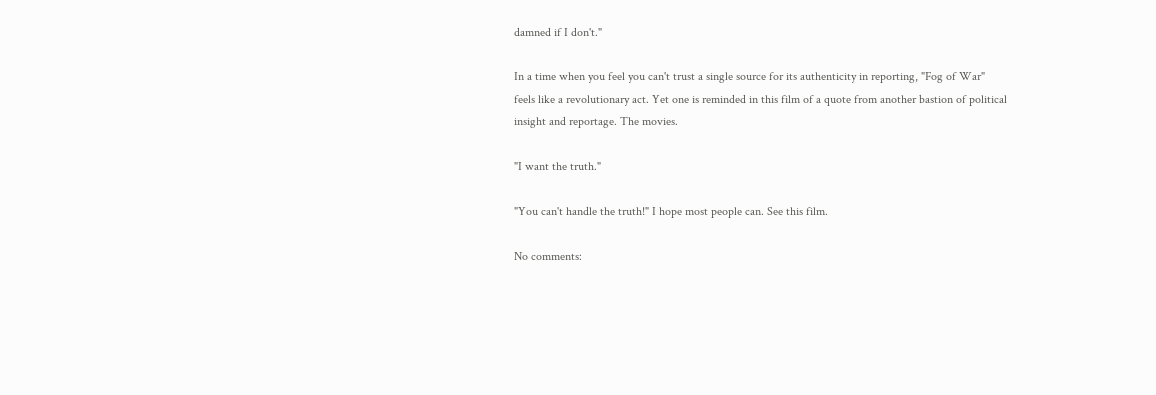damned if I don't."

In a time when you feel you can't trust a single source for its authenticity in reporting, "Fog of War" feels like a revolutionary act. Yet one is reminded in this film of a quote from another bastion of political insight and reportage. The movies.

"I want the truth."

"You can't handle the truth!" I hope most people can. See this film.

No comments: